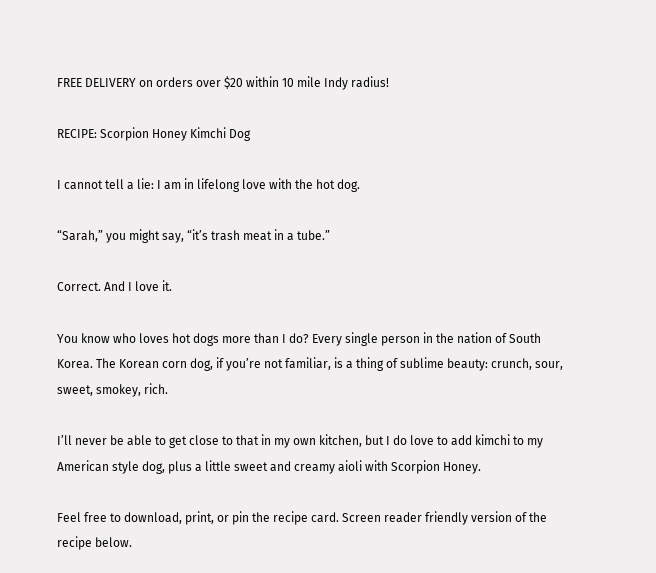FREE DELIVERY on orders over $20 within 10 mile Indy radius!

RECIPE: Scorpion Honey Kimchi Dog

I cannot tell a lie: I am in lifelong love with the hot dog.

“Sarah,” you might say, “it’s trash meat in a tube.”

Correct. And I love it.

You know who loves hot dogs more than I do? Every single person in the nation of South Korea. The Korean corn dog, if you’re not familiar, is a thing of sublime beauty: crunch, sour, sweet, smokey, rich.

I’ll never be able to get close to that in my own kitchen, but I do love to add kimchi to my American style dog, plus a little sweet and creamy aioli with Scorpion Honey.

Feel free to download, print, or pin the recipe card. Screen reader friendly version of the recipe below.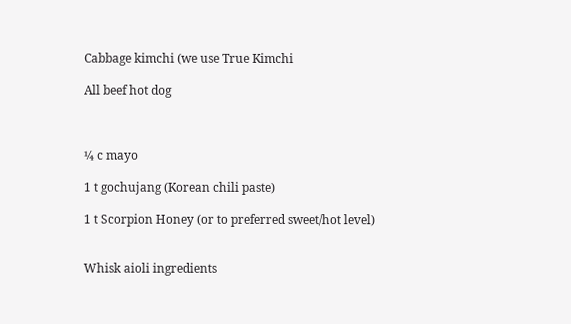Cabbage kimchi (we use True Kimchi

All beef hot dog



¼ c mayo

1 t gochujang (Korean chili paste)

1 t Scorpion Honey (or to preferred sweet/hot level)


Whisk aioli ingredients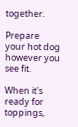together.

Prepare your hot dog however you see fit.

When it's ready for toppings,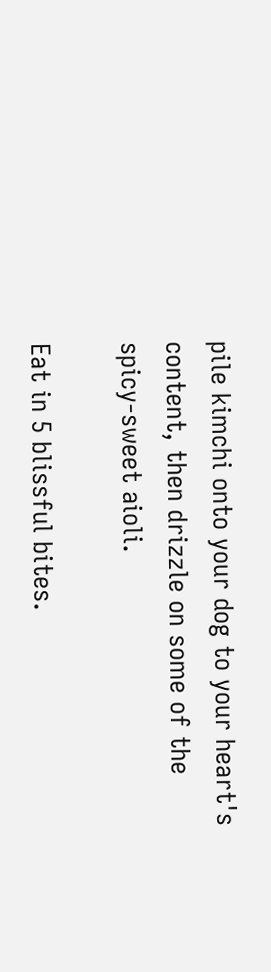pile kimchi onto your dog to your heart's content, then drizzle on some of the spicy-sweet aioli.

Eat in 5 blissful bites.